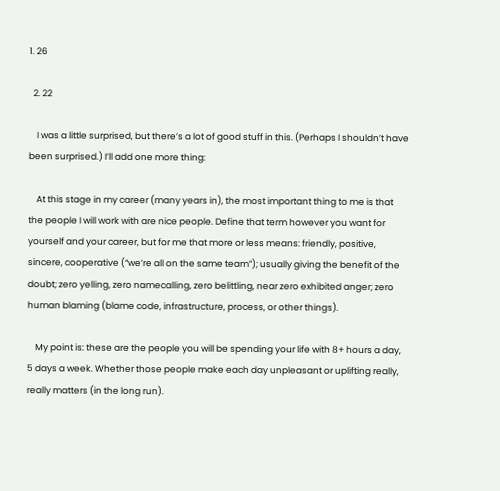1. 26

  2. 22

    I was a little surprised, but there’s a lot of good stuff in this. (Perhaps I shouldn’t have been surprised.) I’ll add one more thing:

    At this stage in my career (many years in), the most important thing to me is that the people I will work with are nice people. Define that term however you want for yourself and your career, but for me that more or less means: friendly, positive, sincere, cooperative (“we’re all on the same team”); usually giving the benefit of the doubt; zero yelling, zero namecalling, zero belittling, near zero exhibited anger; zero human blaming (blame code, infrastructure, process, or other things).

    My point is: these are the people you will be spending your life with 8+ hours a day, 5 days a week. Whether those people make each day unpleasant or uplifting really, really matters (in the long run).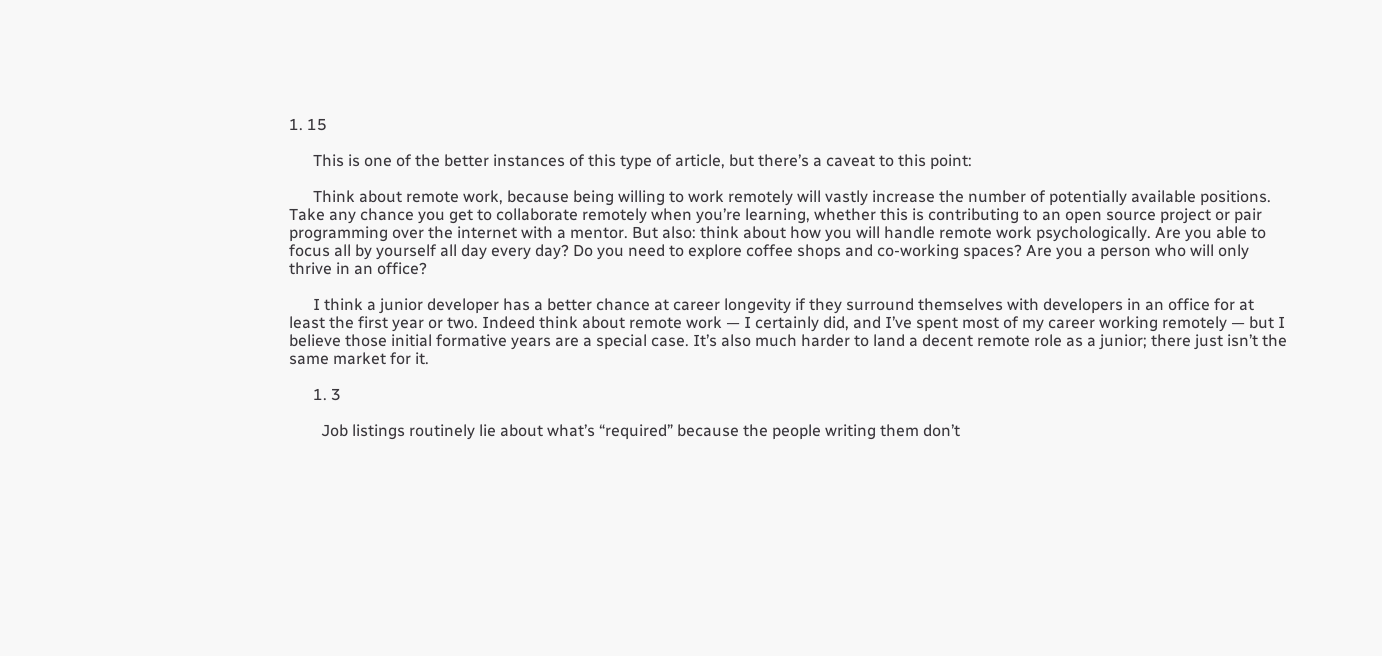1. 15

      This is one of the better instances of this type of article, but there’s a caveat to this point:

      Think about remote work, because being willing to work remotely will vastly increase the number of potentially available positions. Take any chance you get to collaborate remotely when you’re learning, whether this is contributing to an open source project or pair programming over the internet with a mentor. But also: think about how you will handle remote work psychologically. Are you able to focus all by yourself all day every day? Do you need to explore coffee shops and co-working spaces? Are you a person who will only thrive in an office?

      I think a junior developer has a better chance at career longevity if they surround themselves with developers in an office for at least the first year or two. Indeed think about remote work — I certainly did, and I’ve spent most of my career working remotely — but I believe those initial formative years are a special case. It’s also much harder to land a decent remote role as a junior; there just isn’t the same market for it.

      1. 3

        Job listings routinely lie about what’s “required” because the people writing them don’t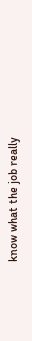know what the job really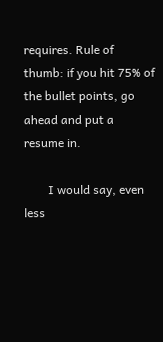requires. Rule of thumb: if you hit 75% of the bullet points, go ahead and put a resume in.

        I would say, even less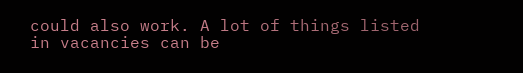could also work. A lot of things listed in vacancies can be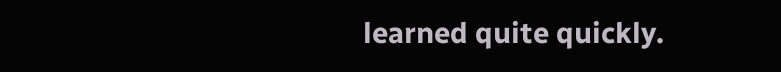learned quite quickly.